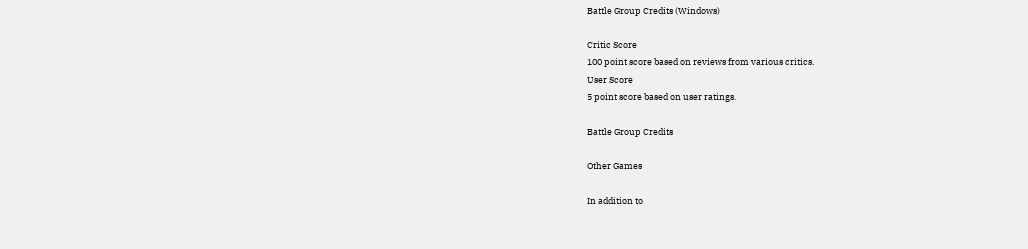Battle Group Credits (Windows)

Critic Score
100 point score based on reviews from various critics.
User Score
5 point score based on user ratings.

Battle Group Credits

Other Games

In addition to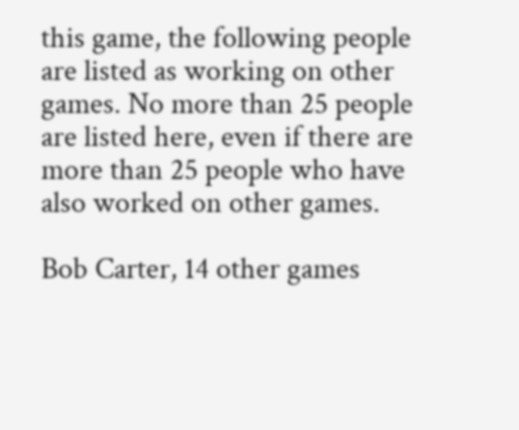this game, the following people are listed as working on other games. No more than 25 people are listed here, even if there are more than 25 people who have also worked on other games.

Bob Carter, 14 other games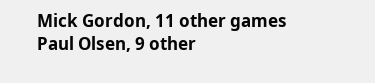Mick Gordon, 11 other games
Paul Olsen, 9 other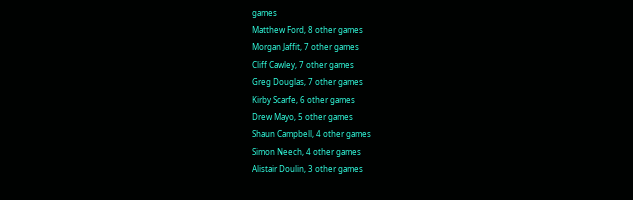games
Matthew Ford, 8 other games
Morgan Jaffit, 7 other games
Cliff Cawley, 7 other games
Greg Douglas, 7 other games
Kirby Scarfe, 6 other games
Drew Mayo, 5 other games
Shaun Campbell, 4 other games
Simon Neech, 4 other games
Alistair Doulin, 3 other games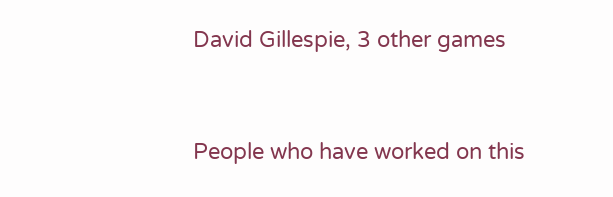David Gillespie, 3 other games


People who have worked on this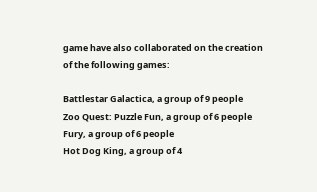game have also collaborated on the creation of the following games:

Battlestar Galactica, a group of 9 people
Zoo Quest: Puzzle Fun, a group of 6 people
Fury, a group of 6 people
Hot Dog King, a group of 4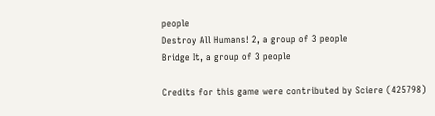people
Destroy All Humans! 2, a group of 3 people
Bridge It, a group of 3 people

Credits for this game were contributed by Sciere (425798)